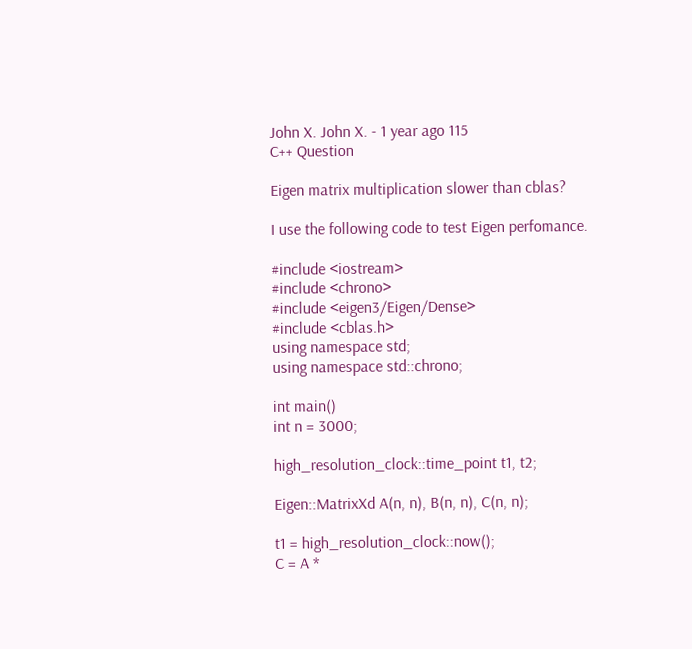John X. John X. - 1 year ago 115
C++ Question

Eigen matrix multiplication slower than cblas?

I use the following code to test Eigen perfomance.

#include <iostream>
#include <chrono>
#include <eigen3/Eigen/Dense>
#include <cblas.h>
using namespace std;
using namespace std::chrono;

int main()
int n = 3000;

high_resolution_clock::time_point t1, t2;

Eigen::MatrixXd A(n, n), B(n, n), C(n, n);

t1 = high_resolution_clock::now();
C = A *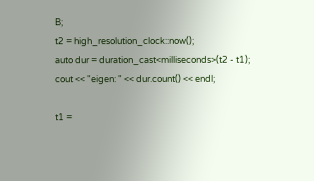B;
t2 = high_resolution_clock::now();
auto dur = duration_cast<milliseconds>(t2 - t1);
cout << "eigen: " << dur.count() << endl;

t1 =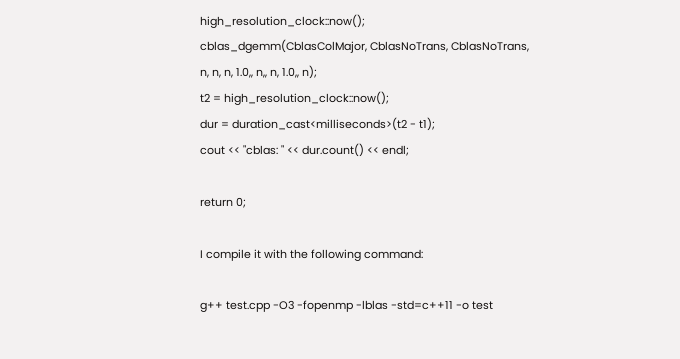high_resolution_clock::now();
cblas_dgemm(CblasColMajor, CblasNoTrans, CblasNoTrans,
n, n, n, 1.0,, n,, n, 1.0,, n);
t2 = high_resolution_clock::now();
dur = duration_cast<milliseconds>(t2 - t1);
cout << "cblas: " << dur.count() << endl;

return 0;

I compile it with the following command:

g++ test.cpp -O3 -fopenmp -lblas -std=c++11 -o test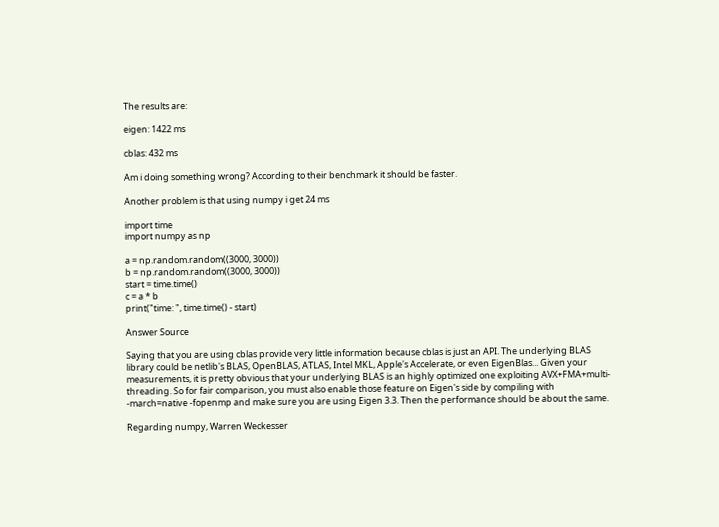The results are:

eigen: 1422 ms

cblas: 432 ms

Am i doing something wrong? According to their benchmark it should be faster.

Another problem is that using numpy i get 24 ms

import time
import numpy as np

a = np.random.random((3000, 3000))
b = np.random.random((3000, 3000))
start = time.time()
c = a * b
print("time: ", time.time() - start)

Answer Source

Saying that you are using cblas provide very little information because cblas is just an API. The underlying BLAS library could be netlib's BLAS, OpenBLAS, ATLAS, Intel MKL, Apple's Accelerate, or even EigenBlas... Given your measurements, it is pretty obvious that your underlying BLAS is an highly optimized one exploiting AVX+FMA+multi-threading. So for fair comparison, you must also enable those feature on Eigen's side by compiling with -march=native -fopenmp and make sure you are using Eigen 3.3. Then the performance should be about the same.

Regarding numpy, Warren Weckesser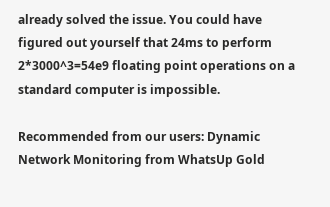already solved the issue. You could have figured out yourself that 24ms to perform 2*3000^3=54e9 floating point operations on a standard computer is impossible.

Recommended from our users: Dynamic Network Monitoring from WhatsUp Gold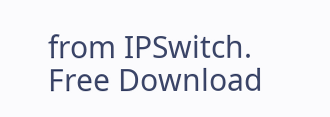from IPSwitch. Free Download